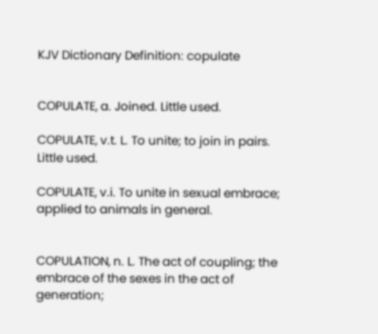KJV Dictionary Definition: copulate


COPULATE, a. Joined. Little used.

COPULATE, v.t. L. To unite; to join in pairs. Little used.

COPULATE, v.i. To unite in sexual embrace; applied to animals in general.


COPULATION, n. L. The act of coupling; the embrace of the sexes in the act of generation;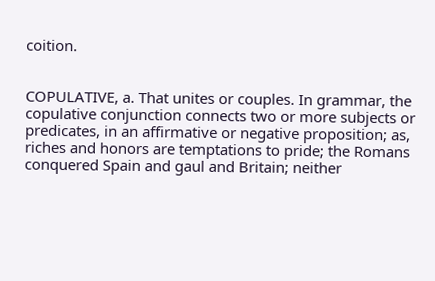coition.


COPULATIVE, a. That unites or couples. In grammar, the copulative conjunction connects two or more subjects or predicates, in an affirmative or negative proposition; as, riches and honors are temptations to pride; the Romans conquered Spain and gaul and Britain; neither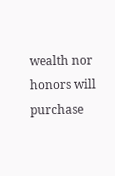wealth nor honors will purchase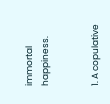immortal happiness.


1. A copulative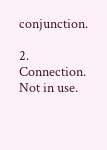conjunction.

2. Connection. Not in use.